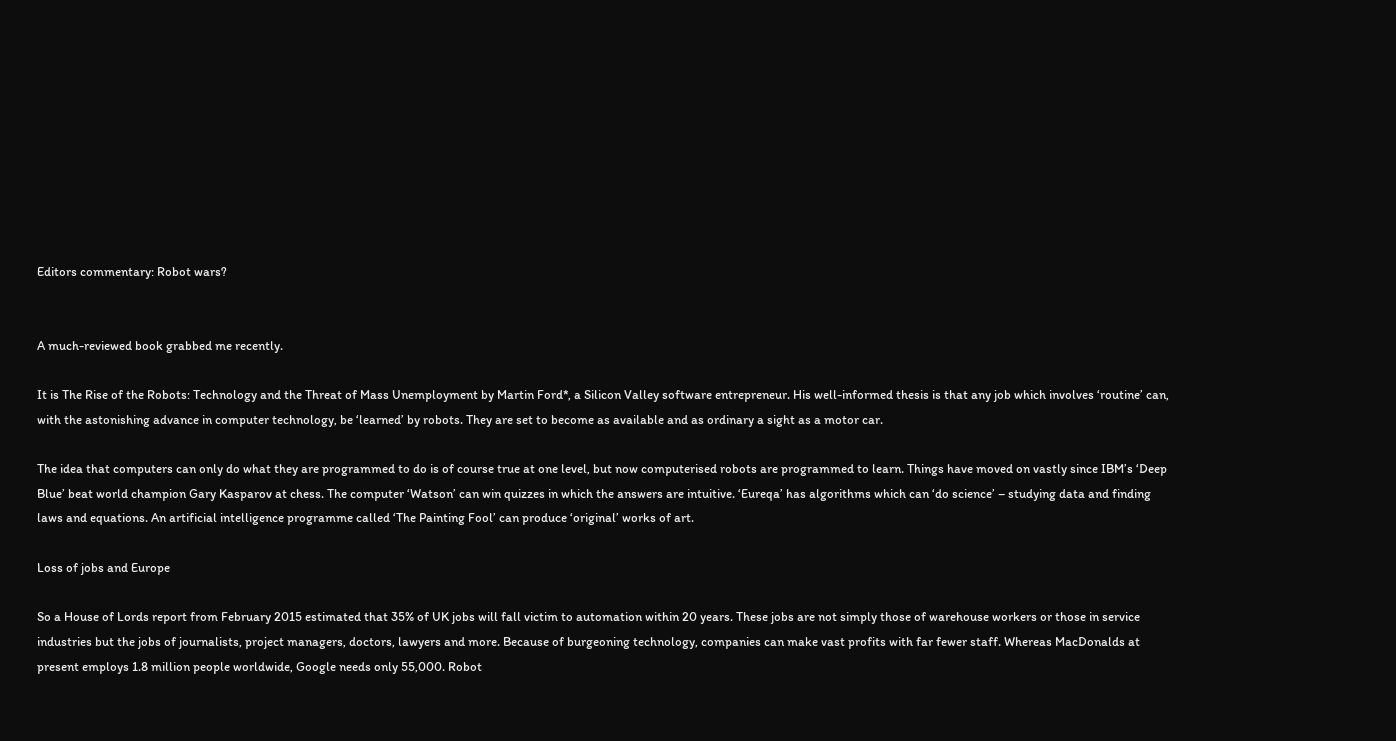Editors commentary: Robot wars?


A much-reviewed book grabbed me recently.

It is The Rise of the Robots: Technology and the Threat of Mass Unemployment by Martin Ford*, a Silicon Valley software entrepreneur. His well-informed thesis is that any job which involves ‘routine’ can, with the astonishing advance in computer technology, be ‘learned’ by robots. They are set to become as available and as ordinary a sight as a motor car.

The idea that computers can only do what they are programmed to do is of course true at one level, but now computerised robots are programmed to learn. Things have moved on vastly since IBM’s ‘Deep Blue’ beat world champion Gary Kasparov at chess. The computer ‘Watson’ can win quizzes in which the answers are intuitive. ‘Eureqa’ has algorithms which can ‘do science’ – studying data and finding laws and equations. An artificial intelligence programme called ‘The Painting Fool’ can produce ‘original’ works of art.

Loss of jobs and Europe

So a House of Lords report from February 2015 estimated that 35% of UK jobs will fall victim to automation within 20 years. These jobs are not simply those of warehouse workers or those in service industries but the jobs of journalists, project managers, doctors, lawyers and more. Because of burgeoning technology, companies can make vast profits with far fewer staff. Whereas MacDonalds at present employs 1.8 million people worldwide, Google needs only 55,000. Robot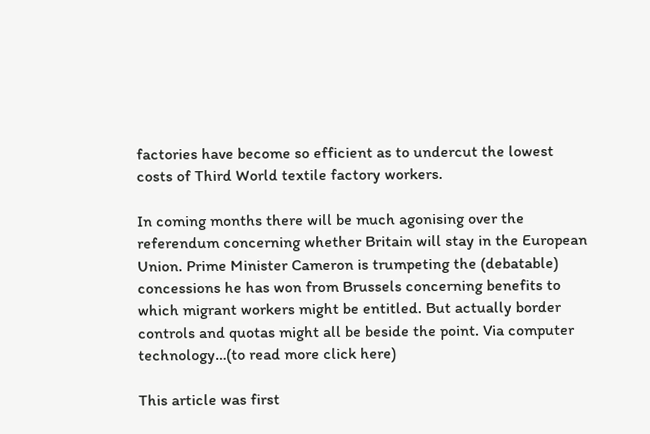factories have become so efficient as to undercut the lowest costs of Third World textile factory workers.

In coming months there will be much agonising over the referendum concerning whether Britain will stay in the European Union. Prime Minister Cameron is trumpeting the (debatable) concessions he has won from Brussels concerning benefits to which migrant workers might be entitled. But actually border controls and quotas might all be beside the point. Via computer technology…(to read more click here)

This article was first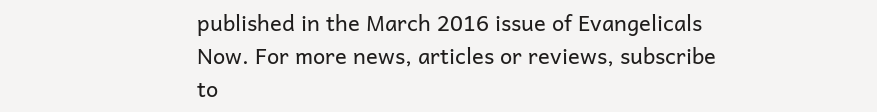published in the March 2016 issue of Evangelicals Now. For more news, articles or reviews, subscribe to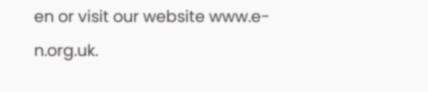en or visit our website www.e-n.org.uk.